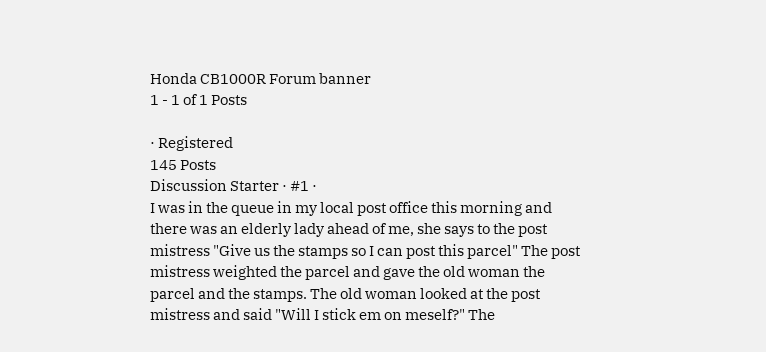Honda CB1000R Forum banner
1 - 1 of 1 Posts

· Registered
145 Posts
Discussion Starter · #1 ·
I was in the queue in my local post office this morning and there was an elderly lady ahead of me, she says to the post mistress "Give us the stamps so I can post this parcel" The post mistress weighted the parcel and gave the old woman the parcel and the stamps. The old woman looked at the post mistress and said "Will I stick em on meself?" The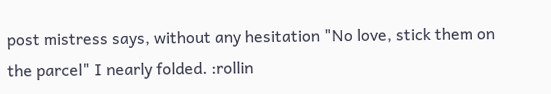post mistress says, without any hesitation "No love, stick them on the parcel" I nearly folded. :rollin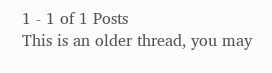1 - 1 of 1 Posts
This is an older thread, you may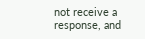not receive a response, and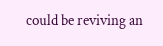could be reviving an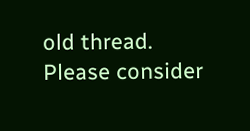old thread. Please consider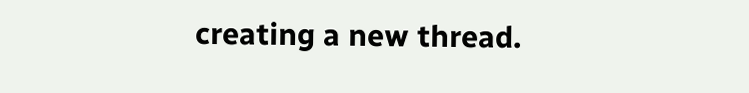creating a new thread.